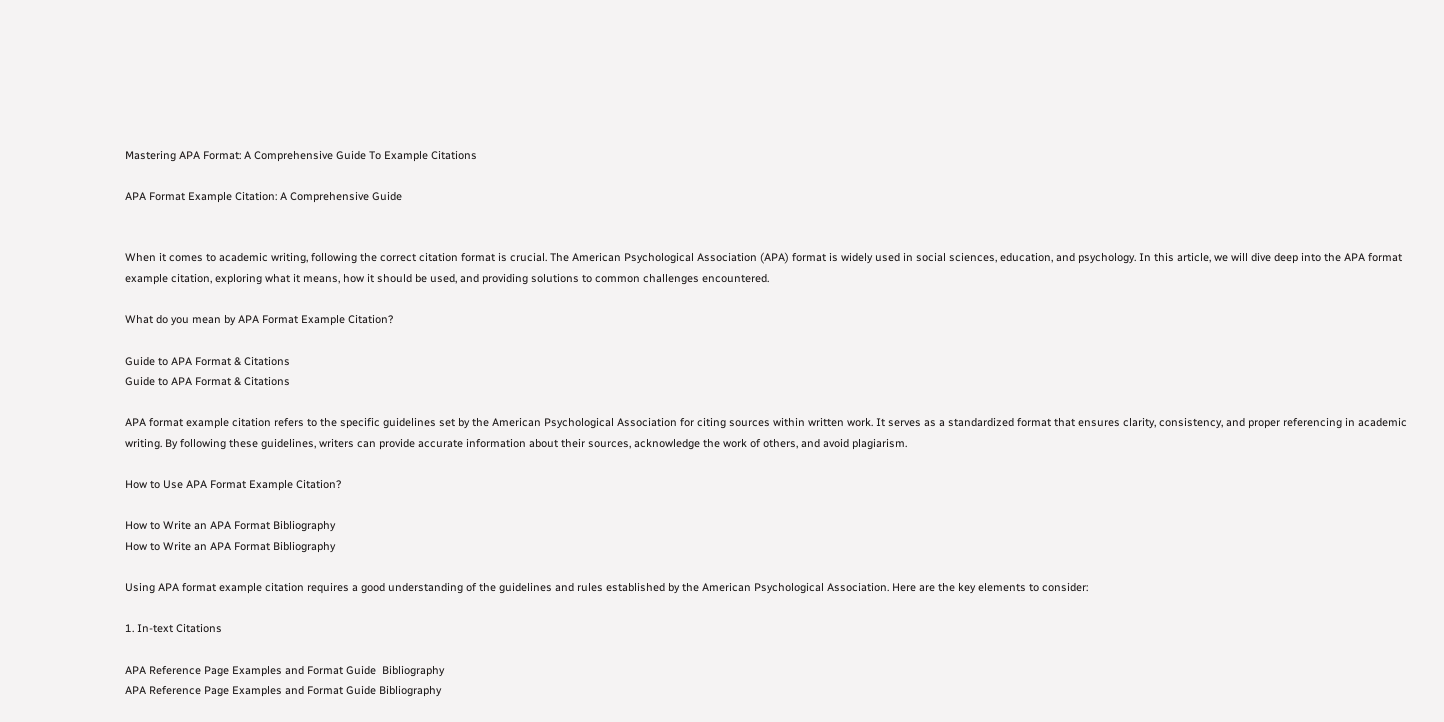Mastering APA Format: A Comprehensive Guide To Example Citations

APA Format Example Citation: A Comprehensive Guide


When it comes to academic writing, following the correct citation format is crucial. The American Psychological Association (APA) format is widely used in social sciences, education, and psychology. In this article, we will dive deep into the APA format example citation, exploring what it means, how it should be used, and providing solutions to common challenges encountered.

What do you mean by APA Format Example Citation?

Guide to APA Format & Citations
Guide to APA Format & Citations

APA format example citation refers to the specific guidelines set by the American Psychological Association for citing sources within written work. It serves as a standardized format that ensures clarity, consistency, and proper referencing in academic writing. By following these guidelines, writers can provide accurate information about their sources, acknowledge the work of others, and avoid plagiarism.

How to Use APA Format Example Citation?

How to Write an APA Format Bibliography
How to Write an APA Format Bibliography

Using APA format example citation requires a good understanding of the guidelines and rules established by the American Psychological Association. Here are the key elements to consider:

1. In-text Citations

APA Reference Page Examples and Format Guide  Bibliography
APA Reference Page Examples and Format Guide Bibliography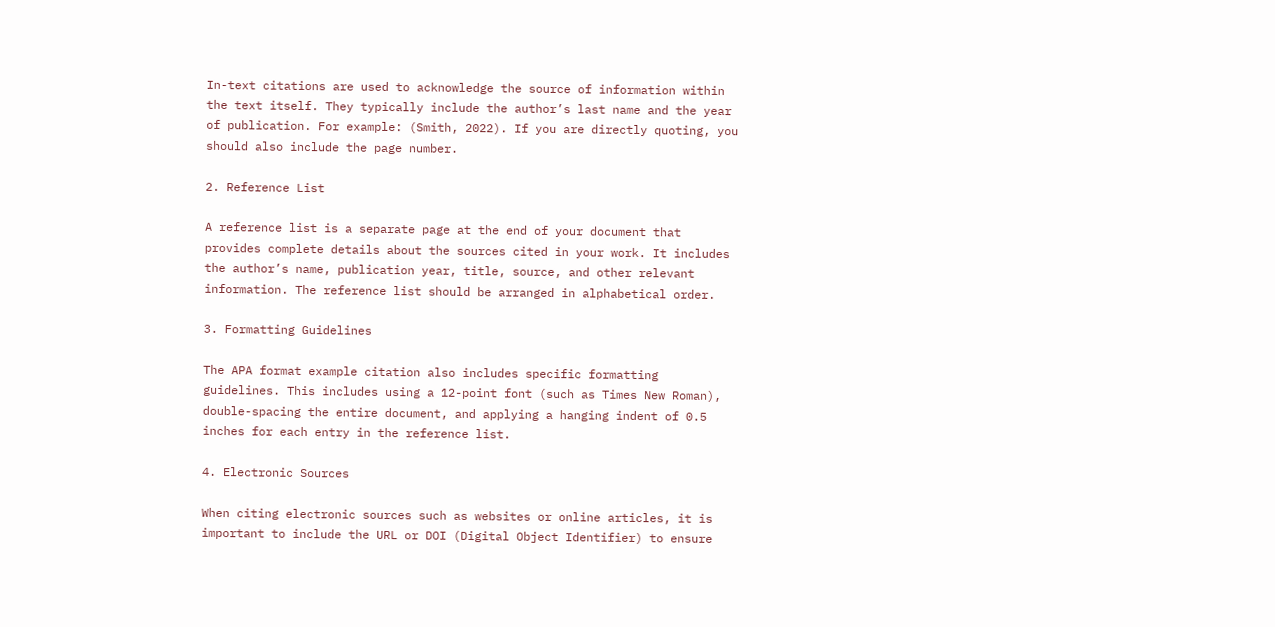In-text citations are used to acknowledge the source of information within the text itself. They typically include the author’s last name and the year of publication. For example: (Smith, 2022). If you are directly quoting, you should also include the page number.

2. Reference List

A reference list is a separate page at the end of your document that provides complete details about the sources cited in your work. It includes the author’s name, publication year, title, source, and other relevant information. The reference list should be arranged in alphabetical order.

3. Formatting Guidelines

The APA format example citation also includes specific formatting guidelines. This includes using a 12-point font (such as Times New Roman), double-spacing the entire document, and applying a hanging indent of 0.5 inches for each entry in the reference list.

4. Electronic Sources

When citing electronic sources such as websites or online articles, it is important to include the URL or DOI (Digital Object Identifier) to ensure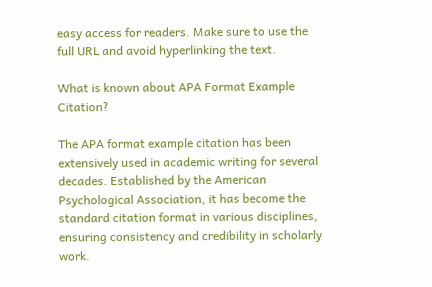easy access for readers. Make sure to use the full URL and avoid hyperlinking the text.

What is known about APA Format Example Citation?

The APA format example citation has been extensively used in academic writing for several decades. Established by the American Psychological Association, it has become the standard citation format in various disciplines, ensuring consistency and credibility in scholarly work.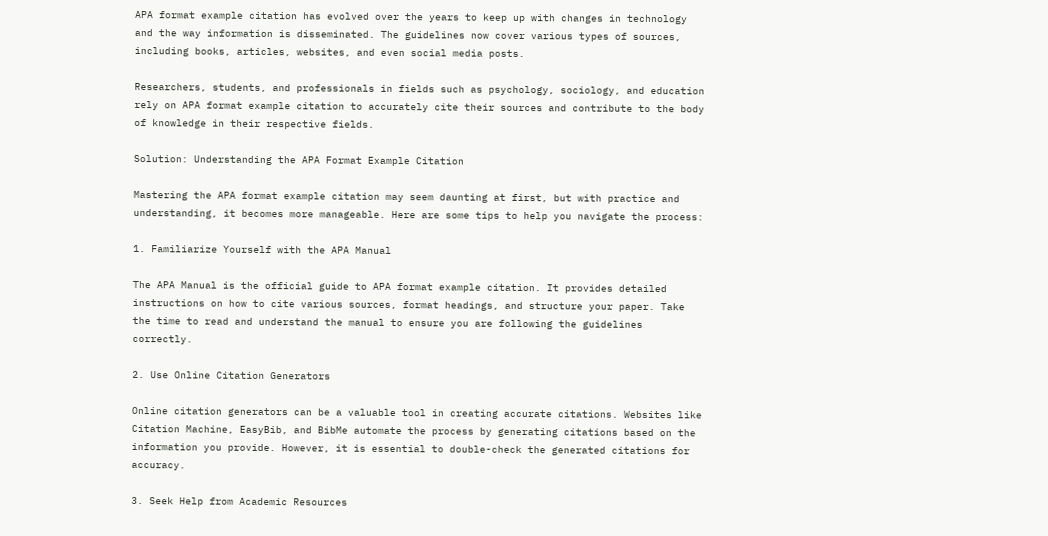APA format example citation has evolved over the years to keep up with changes in technology and the way information is disseminated. The guidelines now cover various types of sources, including books, articles, websites, and even social media posts.

Researchers, students, and professionals in fields such as psychology, sociology, and education rely on APA format example citation to accurately cite their sources and contribute to the body of knowledge in their respective fields.

Solution: Understanding the APA Format Example Citation

Mastering the APA format example citation may seem daunting at first, but with practice and understanding, it becomes more manageable. Here are some tips to help you navigate the process:

1. Familiarize Yourself with the APA Manual

The APA Manual is the official guide to APA format example citation. It provides detailed instructions on how to cite various sources, format headings, and structure your paper. Take the time to read and understand the manual to ensure you are following the guidelines correctly.

2. Use Online Citation Generators

Online citation generators can be a valuable tool in creating accurate citations. Websites like Citation Machine, EasyBib, and BibMe automate the process by generating citations based on the information you provide. However, it is essential to double-check the generated citations for accuracy.

3. Seek Help from Academic Resources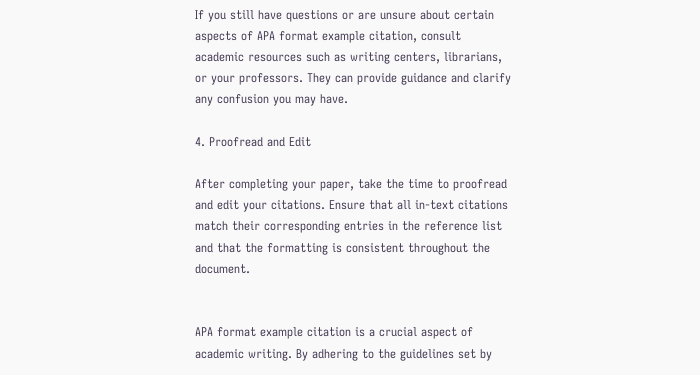If you still have questions or are unsure about certain aspects of APA format example citation, consult academic resources such as writing centers, librarians, or your professors. They can provide guidance and clarify any confusion you may have.

4. Proofread and Edit

After completing your paper, take the time to proofread and edit your citations. Ensure that all in-text citations match their corresponding entries in the reference list and that the formatting is consistent throughout the document.


APA format example citation is a crucial aspect of academic writing. By adhering to the guidelines set by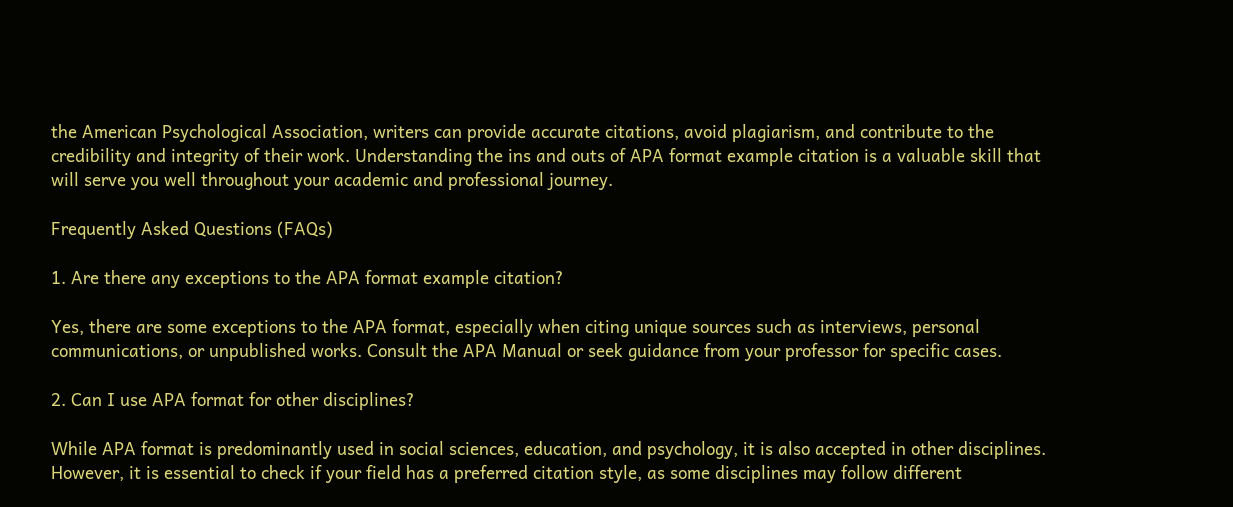the American Psychological Association, writers can provide accurate citations, avoid plagiarism, and contribute to the credibility and integrity of their work. Understanding the ins and outs of APA format example citation is a valuable skill that will serve you well throughout your academic and professional journey.

Frequently Asked Questions (FAQs)

1. Are there any exceptions to the APA format example citation?

Yes, there are some exceptions to the APA format, especially when citing unique sources such as interviews, personal communications, or unpublished works. Consult the APA Manual or seek guidance from your professor for specific cases.

2. Can I use APA format for other disciplines?

While APA format is predominantly used in social sciences, education, and psychology, it is also accepted in other disciplines. However, it is essential to check if your field has a preferred citation style, as some disciplines may follow different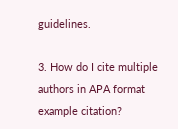guidelines.

3. How do I cite multiple authors in APA format example citation?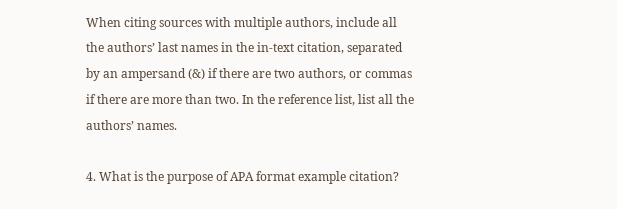When citing sources with multiple authors, include all the authors’ last names in the in-text citation, separated by an ampersand (&) if there are two authors, or commas if there are more than two. In the reference list, list all the authors’ names.

4. What is the purpose of APA format example citation?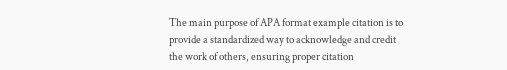The main purpose of APA format example citation is to provide a standardized way to acknowledge and credit the work of others, ensuring proper citation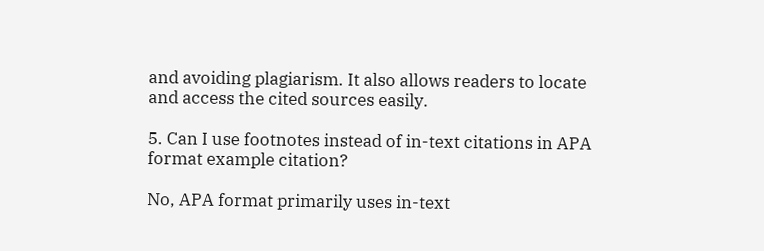and avoiding plagiarism. It also allows readers to locate and access the cited sources easily.

5. Can I use footnotes instead of in-text citations in APA format example citation?

No, APA format primarily uses in-text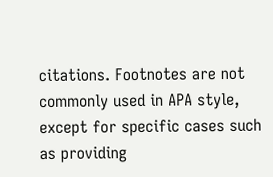citations. Footnotes are not commonly used in APA style, except for specific cases such as providing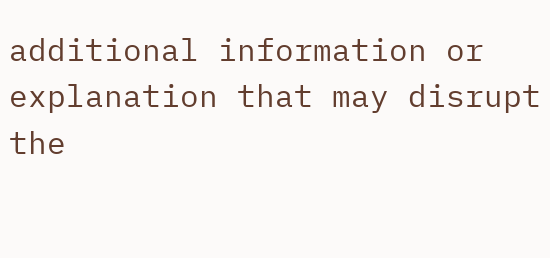additional information or explanation that may disrupt the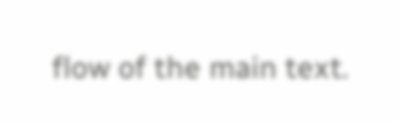flow of the main text.